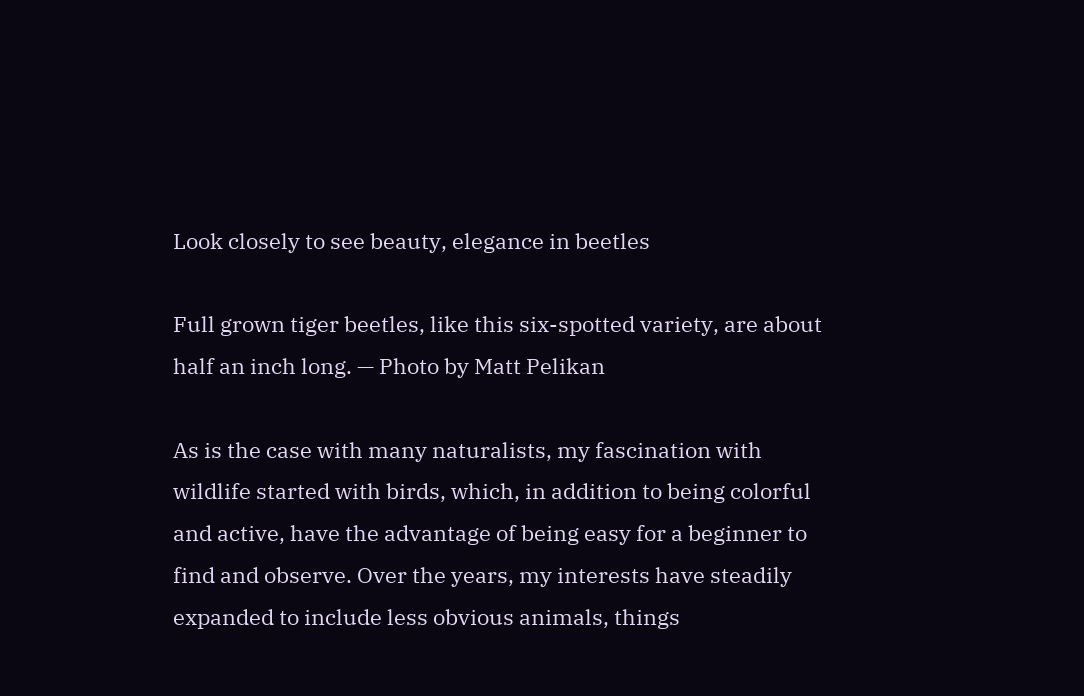Look closely to see beauty, elegance in beetles

Full grown tiger beetles, like this six-spotted variety, are about half an inch long. — Photo by Matt Pelikan

As is the case with many naturalists, my fascination with wildlife started with birds, which, in addition to being colorful and active, have the advantage of being easy for a beginner to find and observe. Over the years, my interests have steadily expanded to include less obvious animals, things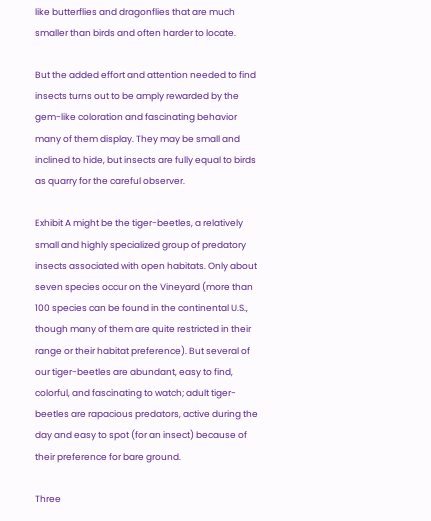like butterflies and dragonflies that are much smaller than birds and often harder to locate.

But the added effort and attention needed to find insects turns out to be amply rewarded by the gem-like coloration and fascinating behavior many of them display. They may be small and inclined to hide, but insects are fully equal to birds as quarry for the careful observer.

Exhibit A might be the tiger-beetles, a relatively small and highly specialized group of predatory insects associated with open habitats. Only about seven species occur on the Vineyard (more than 100 species can be found in the continental U.S., though many of them are quite restricted in their range or their habitat preference). But several of our tiger-beetles are abundant, easy to find, colorful, and fascinating to watch; adult tiger-beetles are rapacious predators, active during the day and easy to spot (for an insect) because of their preference for bare ground.

Three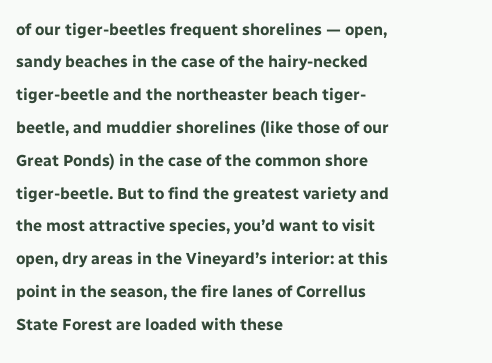of our tiger-beetles frequent shorelines — open, sandy beaches in the case of the hairy-necked tiger-beetle and the northeaster beach tiger-beetle, and muddier shorelines (like those of our Great Ponds) in the case of the common shore tiger-beetle. But to find the greatest variety and the most attractive species, you’d want to visit open, dry areas in the Vineyard’s interior: at this point in the season, the fire lanes of Correllus State Forest are loaded with these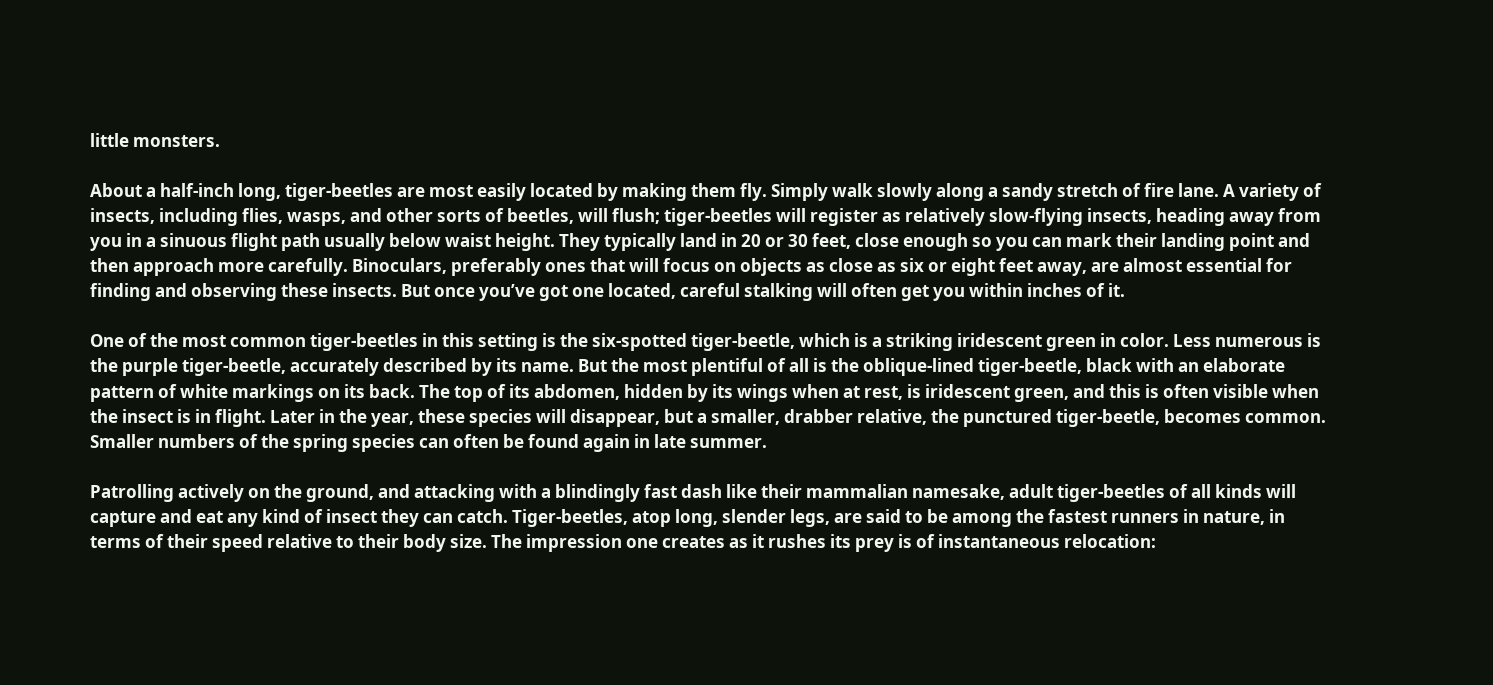little monsters.

About a half-inch long, tiger-beetles are most easily located by making them fly. Simply walk slowly along a sandy stretch of fire lane. A variety of insects, including flies, wasps, and other sorts of beetles, will flush; tiger-beetles will register as relatively slow-flying insects, heading away from you in a sinuous flight path usually below waist height. They typically land in 20 or 30 feet, close enough so you can mark their landing point and then approach more carefully. Binoculars, preferably ones that will focus on objects as close as six or eight feet away, are almost essential for finding and observing these insects. But once you’ve got one located, careful stalking will often get you within inches of it.

One of the most common tiger-beetles in this setting is the six-spotted tiger-beetle, which is a striking iridescent green in color. Less numerous is the purple tiger-beetle, accurately described by its name. But the most plentiful of all is the oblique-lined tiger-beetle, black with an elaborate pattern of white markings on its back. The top of its abdomen, hidden by its wings when at rest, is iridescent green, and this is often visible when the insect is in flight. Later in the year, these species will disappear, but a smaller, drabber relative, the punctured tiger-beetle, becomes common. Smaller numbers of the spring species can often be found again in late summer.

Patrolling actively on the ground, and attacking with a blindingly fast dash like their mammalian namesake, adult tiger-beetles of all kinds will capture and eat any kind of insect they can catch. Tiger-beetles, atop long, slender legs, are said to be among the fastest runners in nature, in terms of their speed relative to their body size. The impression one creates as it rushes its prey is of instantaneous relocation: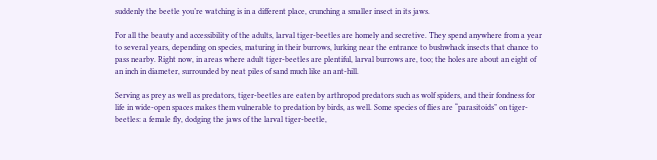suddenly the beetle you’re watching is in a different place, crunching a smaller insect in its jaws.

For all the beauty and accessibility of the adults, larval tiger-beetles are homely and secretive. They spend anywhere from a year to several years, depending on species, maturing in their burrows, lurking near the entrance to bushwhack insects that chance to pass nearby. Right now, in areas where adult tiger-beetles are plentiful, larval burrows are, too; the holes are about an eight of an inch in diameter, surrounded by neat piles of sand much like an ant-hill.

Serving as prey as well as predators, tiger-beetles are eaten by arthropod predators such as wolf spiders, and their fondness for life in wide-open spaces makes them vulnerable to predation by birds, as well. Some species of flies are “parasitoids” on tiger-beetles: a female fly, dodging the jaws of the larval tiger-beetle,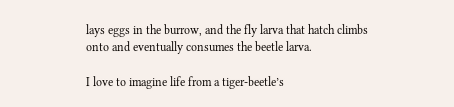lays eggs in the burrow, and the fly larva that hatch climbs onto and eventually consumes the beetle larva.

I love to imagine life from a tiger-beetle’s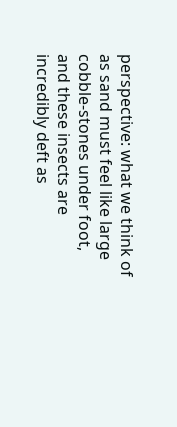perspective: what we think of as sand must feel like large cobble-stones under foot, and these insects are incredibly deft as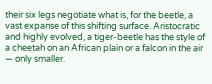their six legs negotiate what is, for the beetle, a vast expanse of this shifting surface. Aristocratic and highly evolved, a tiger-beetle has the style of a cheetah on an African plain or a falcon in the air — only smaller.